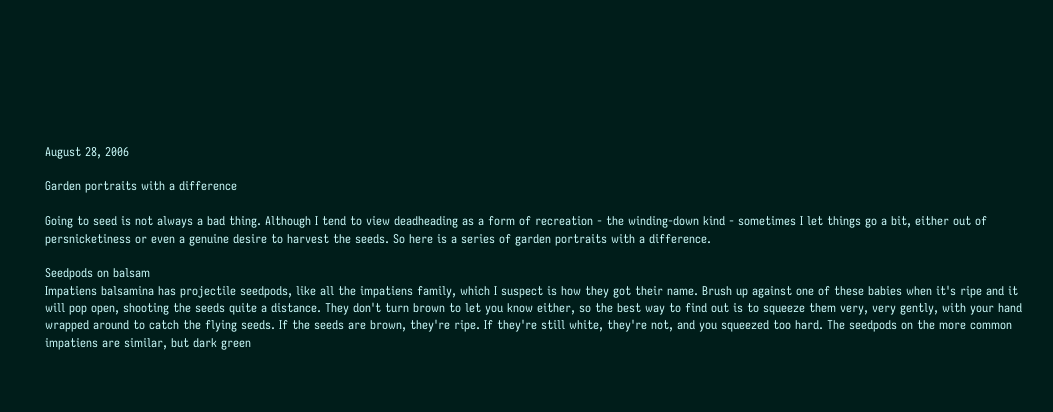August 28, 2006

Garden portraits with a difference

Going to seed is not always a bad thing. Although I tend to view deadheading as a form of recreation - the winding-down kind - sometimes I let things go a bit, either out of persnicketiness or even a genuine desire to harvest the seeds. So here is a series of garden portraits with a difference.

Seedpods on balsam
Impatiens balsamina has projectile seedpods, like all the impatiens family, which I suspect is how they got their name. Brush up against one of these babies when it's ripe and it will pop open, shooting the seeds quite a distance. They don't turn brown to let you know either, so the best way to find out is to squeeze them very, very gently, with your hand wrapped around to catch the flying seeds. If the seeds are brown, they're ripe. If they're still white, they're not, and you squeezed too hard. The seedpods on the more common impatiens are similar, but dark green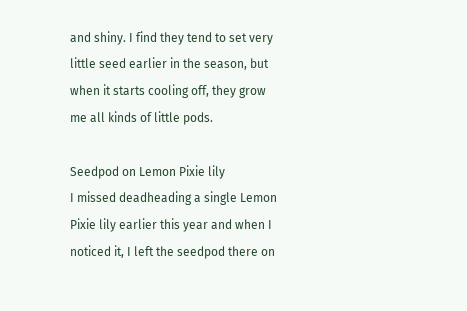and shiny. I find they tend to set very little seed earlier in the season, but when it starts cooling off, they grow me all kinds of little pods.

Seedpod on Lemon Pixie lily
I missed deadheading a single Lemon Pixie lily earlier this year and when I noticed it, I left the seedpod there on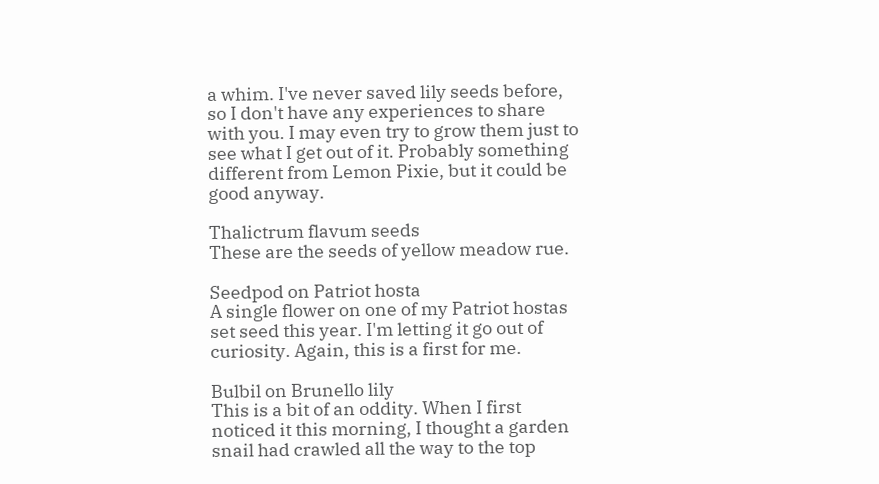a whim. I've never saved lily seeds before, so I don't have any experiences to share with you. I may even try to grow them just to see what I get out of it. Probably something different from Lemon Pixie, but it could be good anyway.

Thalictrum flavum seeds
These are the seeds of yellow meadow rue.

Seedpod on Patriot hosta
A single flower on one of my Patriot hostas set seed this year. I'm letting it go out of curiosity. Again, this is a first for me.

Bulbil on Brunello lily
This is a bit of an oddity. When I first noticed it this morning, I thought a garden snail had crawled all the way to the top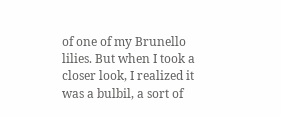of one of my Brunello lilies. But when I took a closer look, I realized it was a bulbil, a sort of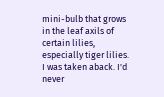mini-bulb that grows in the leaf axils of certain lilies, especially tiger lilies. I was taken aback. I'd never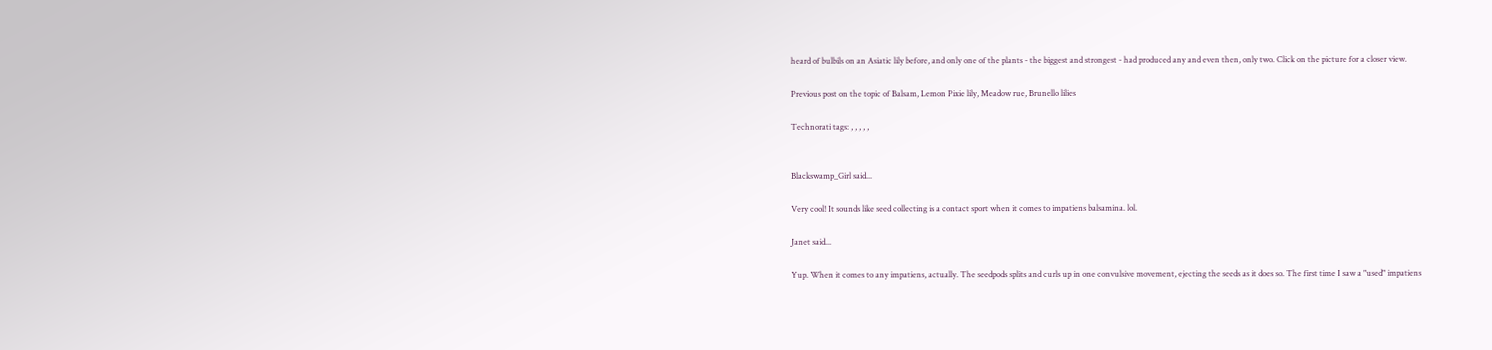heard of bulbils on an Asiatic lily before, and only one of the plants - the biggest and strongest - had produced any and even then, only two. Click on the picture for a closer view.

Previous post on the topic of Balsam, Lemon Pixie lily, Meadow rue, Brunello lilies

Technorati tags: , , , , ,


Blackswamp_Girl said...

Very cool! It sounds like seed collecting is a contact sport when it comes to impatiens balsamina. lol.

Janet said...

Yup. When it comes to any impatiens, actually. The seedpods splits and curls up in one convulsive movement, ejecting the seeds as it does so. The first time I saw a "used" impatiens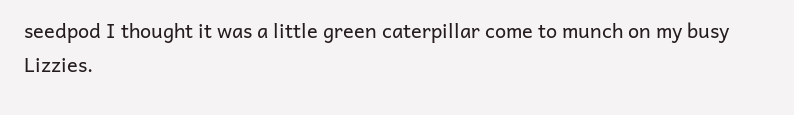seedpod I thought it was a little green caterpillar come to munch on my busy Lizzies.